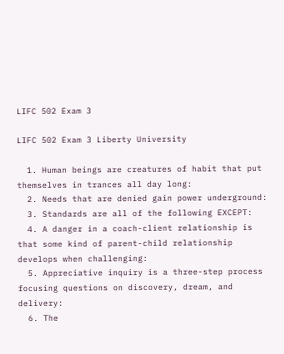LIFC 502 Exam 3

LIFC 502 Exam 3 Liberty University

  1. Human beings are creatures of habit that put themselves in trances all day long:
  2. Needs that are denied gain power underground:
  3. Standards are all of the following EXCEPT:
  4. A danger in a coach-client relationship is that some kind of parent-child relationship develops when challenging:
  5. Appreciative inquiry is a three-step process focusing questions on discovery, dream, and delivery:
  6. The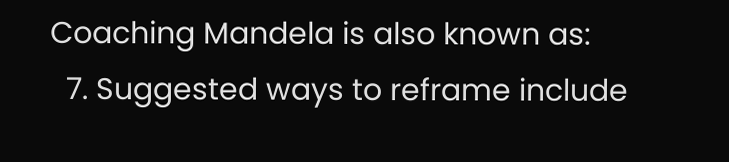Coaching Mandela is also known as:
  7. Suggested ways to reframe include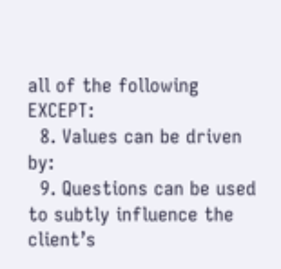all of the following EXCEPT:
  8. Values can be driven by:
  9. Questions can be used to subtly influence the client’s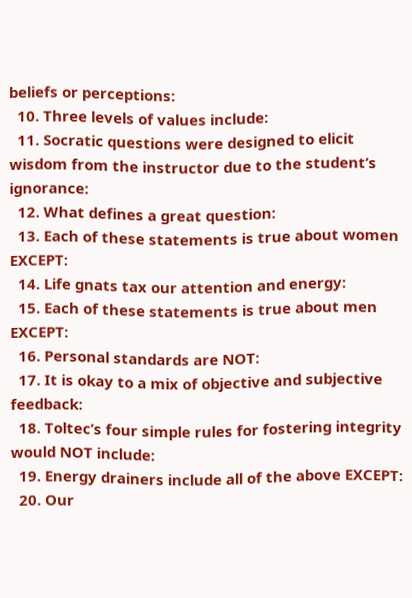beliefs or perceptions:
  10. Three levels of values include:
  11. Socratic questions were designed to elicit wisdom from the instructor due to the student’s ignorance:
  12. What defines a great question:
  13. Each of these statements is true about women EXCEPT:
  14. Life gnats tax our attention and energy:
  15. Each of these statements is true about men EXCEPT:
  16. Personal standards are NOT:
  17. It is okay to a mix of objective and subjective feedback:
  18. Toltec’s four simple rules for fostering integrity would NOT include:
  19. Energy drainers include all of the above EXCEPT:
  20. Our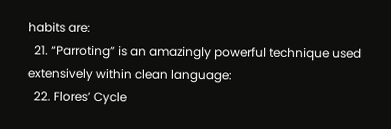habits are:
  21. “Parroting” is an amazingly powerful technique used extensively within clean language:
  22. Flores’ Cycle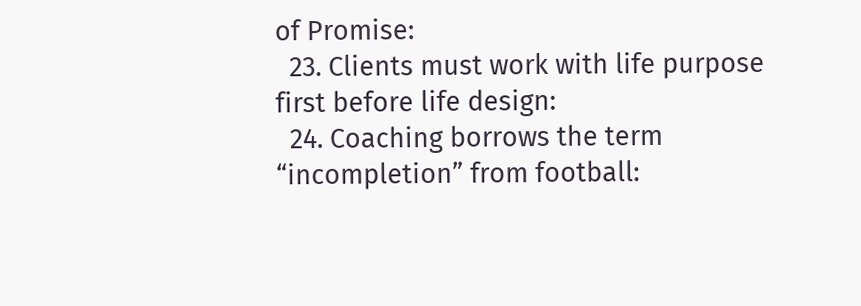of Promise:
  23. Clients must work with life purpose first before life design:
  24. Coaching borrows the term “incompletion” from football: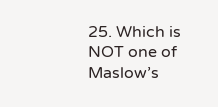25. Which is NOT one of Maslow’s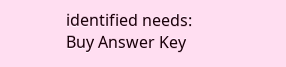identified needs:
Buy Answer Key